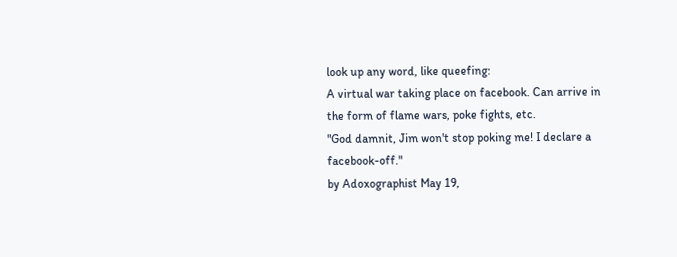look up any word, like queefing:
A virtual war taking place on facebook. Can arrive in the form of flame wars, poke fights, etc.
"God damnit, Jim won't stop poking me! I declare a facebook-off."
by Adoxographist May 19,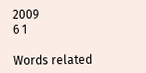2009
6 1

Words related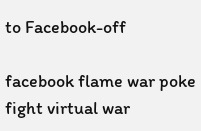to Facebook-off

facebook flame war poke fight virtual war